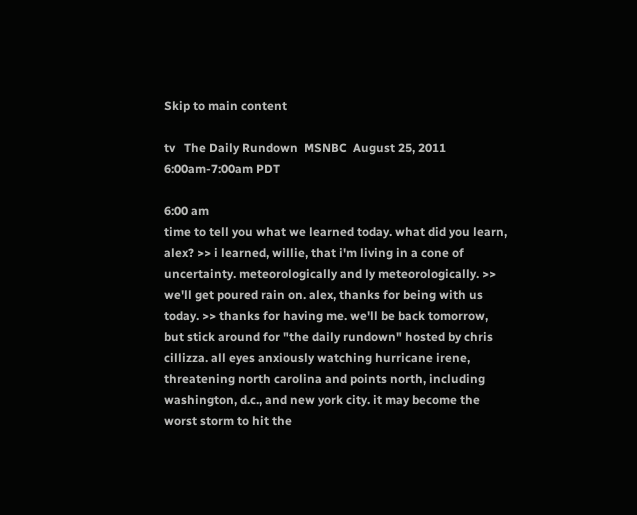Skip to main content

tv   The Daily Rundown  MSNBC  August 25, 2011 6:00am-7:00am PDT

6:00 am
time to tell you what we learned today. what did you learn, alex? >> i learned, willie, that i'm living in a cone of uncertainty. meteorologically and ly meteorologically. >> we'll get poured rain on. alex, thanks for being with us today. >> thanks for having me. we'll be back tomorrow, but stick around for "the daily rundown" hosted by chris cillizza. all eyes anxiously watching hurricane irene, threatening north carolina and points north, including washington, d.c., and new york city. it may become the worst storm to hit the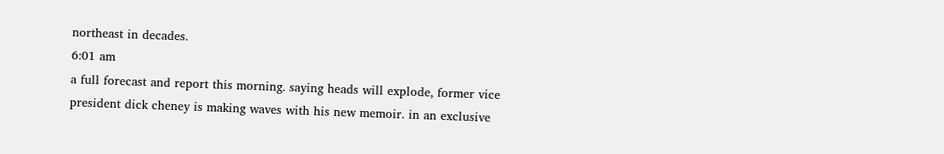northeast in decades.
6:01 am
a full forecast and report this morning. saying heads will explode, former vice president dick cheney is making waves with his new memoir. in an exclusive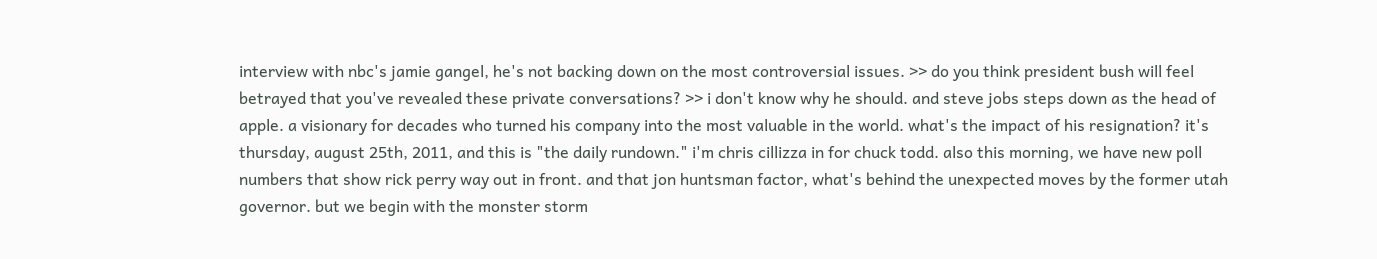interview with nbc's jamie gangel, he's not backing down on the most controversial issues. >> do you think president bush will feel betrayed that you've revealed these private conversations? >> i don't know why he should. and steve jobs steps down as the head of apple. a visionary for decades who turned his company into the most valuable in the world. what's the impact of his resignation? it's thursday, august 25th, 2011, and this is "the daily rundown." i'm chris cillizza in for chuck todd. also this morning, we have new poll numbers that show rick perry way out in front. and that jon huntsman factor, what's behind the unexpected moves by the former utah governor. but we begin with the monster storm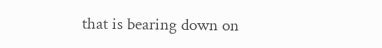that is bearing down on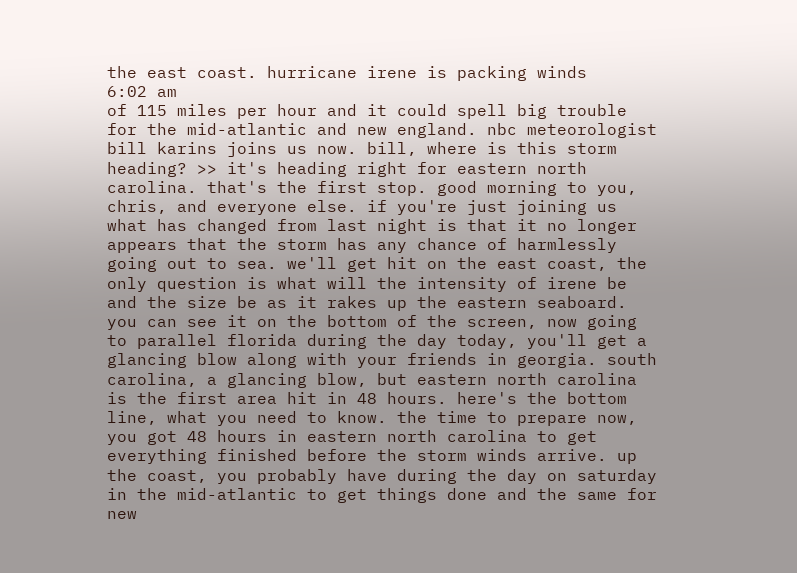the east coast. hurricane irene is packing winds
6:02 am
of 115 miles per hour and it could spell big trouble for the mid-atlantic and new england. nbc meteorologist bill karins joins us now. bill, where is this storm heading? >> it's heading right for eastern north carolina. that's the first stop. good morning to you, chris, and everyone else. if you're just joining us what has changed from last night is that it no longer appears that the storm has any chance of harmlessly going out to sea. we'll get hit on the east coast, the only question is what will the intensity of irene be and the size be as it rakes up the eastern seaboard. you can see it on the bottom of the screen, now going to parallel florida during the day today, you'll get a glancing blow along with your friends in georgia. south carolina, a glancing blow, but eastern north carolina is the first area hit in 48 hours. here's the bottom line, what you need to know. the time to prepare now, you got 48 hours in eastern north carolina to get everything finished before the storm winds arrive. up the coast, you probably have during the day on saturday in the mid-atlantic to get things done and the same for new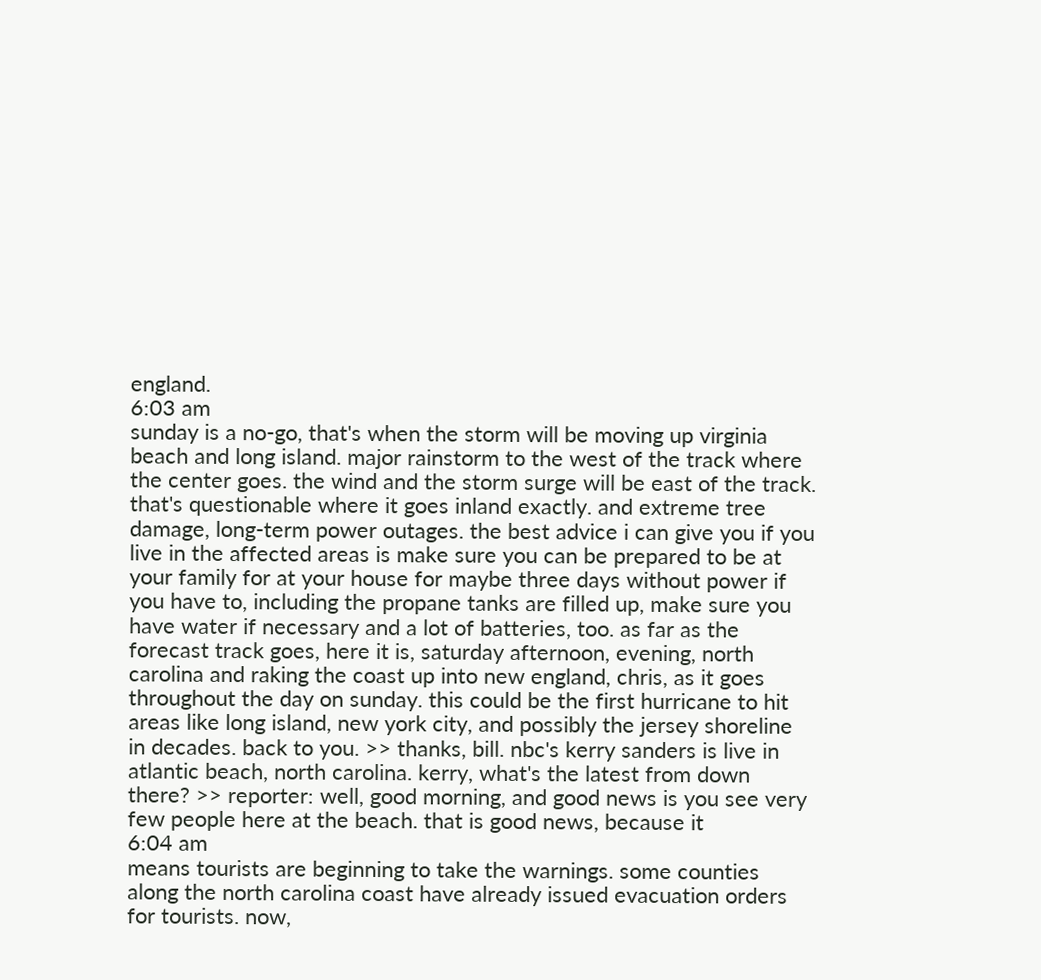england.
6:03 am
sunday is a no-go, that's when the storm will be moving up virginia beach and long island. major rainstorm to the west of the track where the center goes. the wind and the storm surge will be east of the track. that's questionable where it goes inland exactly. and extreme tree damage, long-term power outages. the best advice i can give you if you live in the affected areas is make sure you can be prepared to be at your family for at your house for maybe three days without power if you have to, including the propane tanks are filled up, make sure you have water if necessary and a lot of batteries, too. as far as the forecast track goes, here it is, saturday afternoon, evening, north carolina and raking the coast up into new england, chris, as it goes throughout the day on sunday. this could be the first hurricane to hit areas like long island, new york city, and possibly the jersey shoreline in decades. back to you. >> thanks, bill. nbc's kerry sanders is live in atlantic beach, north carolina. kerry, what's the latest from down there? >> reporter: well, good morning, and good news is you see very few people here at the beach. that is good news, because it
6:04 am
means tourists are beginning to take the warnings. some counties along the north carolina coast have already issued evacuation orders for tourists. now,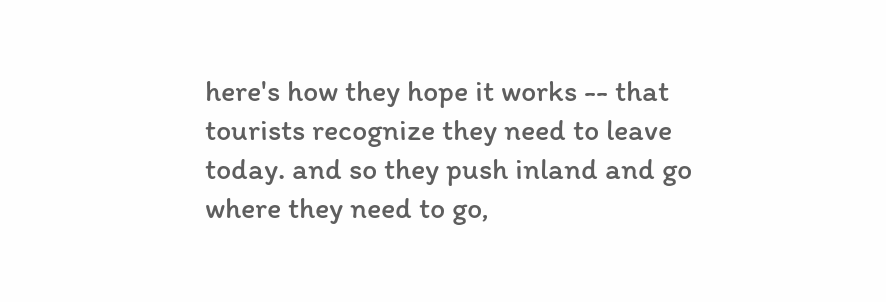here's how they hope it works -- that tourists recognize they need to leave today. and so they push inland and go where they need to go,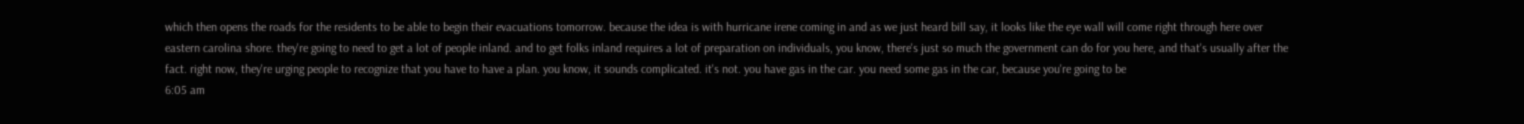which then opens the roads for the residents to be able to begin their evacuations tomorrow. because the idea is with hurricane irene coming in and as we just heard bill say, it looks like the eye wall will come right through here over eastern carolina shore. they're going to need to get a lot of people inland. and to get folks inland requires a lot of preparation on individuals, you know, there's just so much the government can do for you here, and that's usually after the fact. right now, they're urging people to recognize that you have to have a plan. you know, it sounds complicated. it's not. you have gas in the car. you need some gas in the car, because you're going to be
6:05 am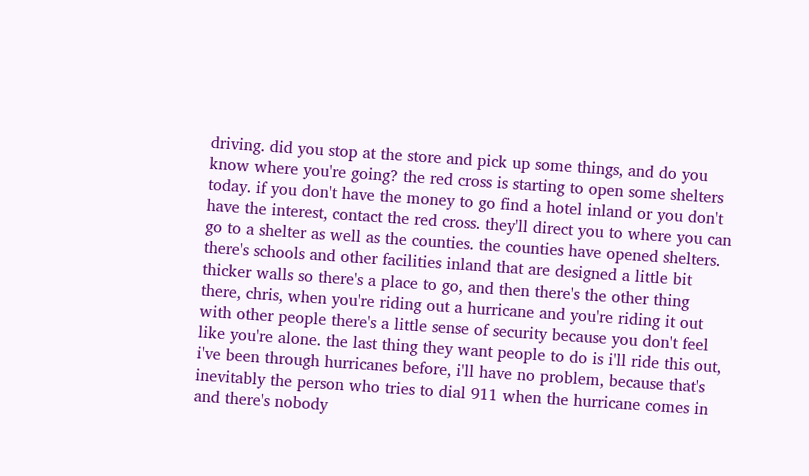driving. did you stop at the store and pick up some things, and do you know where you're going? the red cross is starting to open some shelters today. if you don't have the money to go find a hotel inland or you don't have the interest, contact the red cross. they'll direct you to where you can go to a shelter as well as the counties. the counties have opened shelters. there's schools and other facilities inland that are designed a little bit thicker walls so there's a place to go, and then there's the other thing there, chris, when you're riding out a hurricane and you're riding it out with other people there's a little sense of security because you don't feel like you're alone. the last thing they want people to do is i'll ride this out, i've been through hurricanes before, i'll have no problem, because that's inevitably the person who tries to dial 911 when the hurricane comes in and there's nobody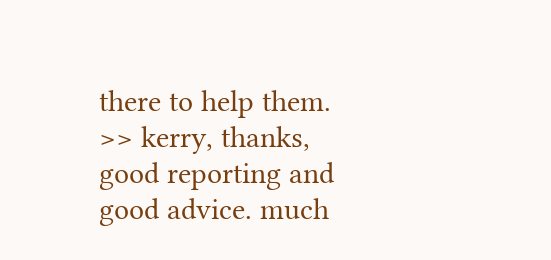there to help them. >> kerry, thanks, good reporting and good advice. much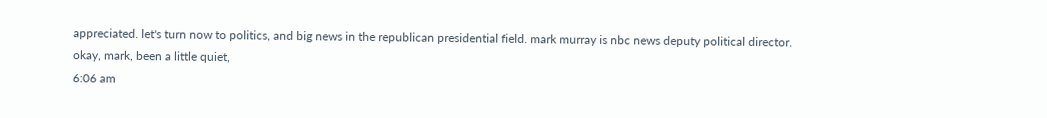appreciated. let's turn now to politics, and big news in the republican presidential field. mark murray is nbc news deputy political director. okay, mark, been a little quiet,
6:06 am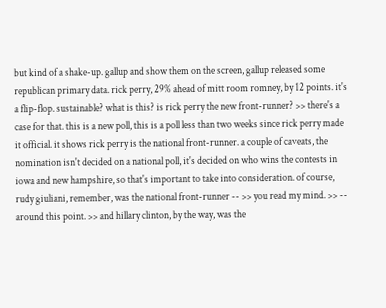but kind of a shake-up. gallup and show them on the screen, gallup released some republican primary data. rick perry, 29% ahead of mitt room romney, by 12 points. it's a flip-flop. sustainable? what is this? is rick perry the new front-runner? >> there's a case for that. this is a new poll, this is a poll less than two weeks since rick perry made it official. it shows rick perry is the national front-runner. a couple of caveats, the nomination isn't decided on a national poll, it's decided on who wins the contests in iowa and new hampshire, so that's important to take into consideration. of course, rudy giuliani, remember, was the national front-runner -- >> you read my mind. >> -- around this point. >> and hillary clinton, by the way, was the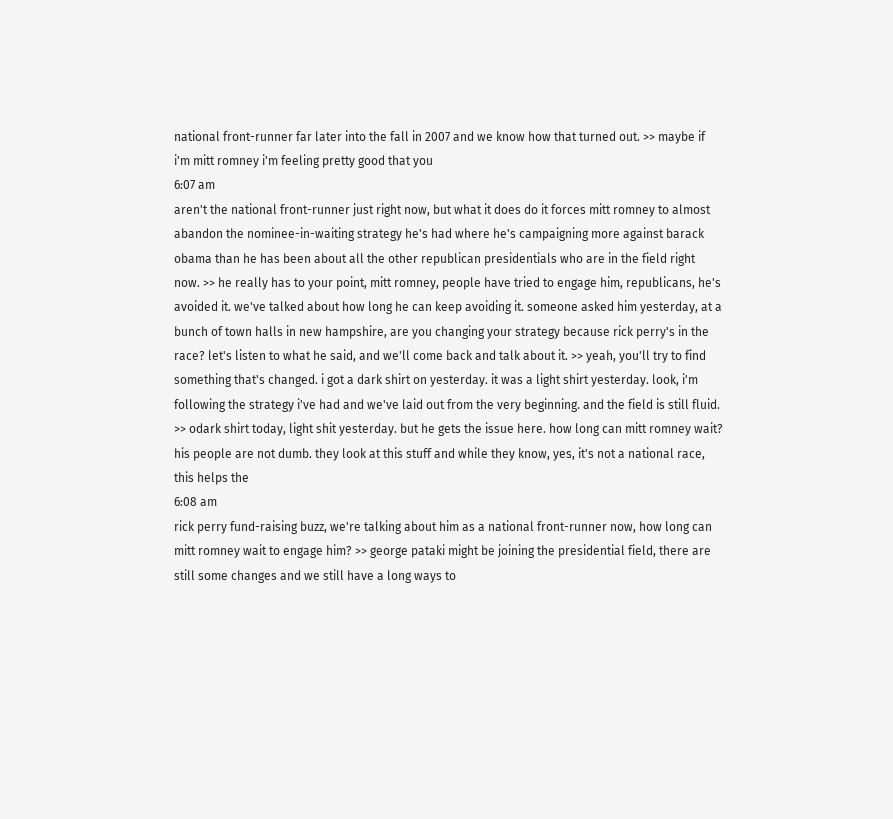national front-runner far later into the fall in 2007 and we know how that turned out. >> maybe if i'm mitt romney i'm feeling pretty good that you
6:07 am
aren't the national front-runner just right now, but what it does do it forces mitt romney to almost abandon the nominee-in-waiting strategy he's had where he's campaigning more against barack obama than he has been about all the other republican presidentials who are in the field right now. >> he really has to your point, mitt romney, people have tried to engage him, republicans, he's avoided it. we've talked about how long he can keep avoiding it. someone asked him yesterday, at a bunch of town halls in new hampshire, are you changing your strategy because rick perry's in the race? let's listen to what he said, and we'll come back and talk about it. >> yeah, you'll try to find something that's changed. i got a dark shirt on yesterday. it was a light shirt yesterday. look, i'm following the strategy i've had and we've laid out from the very beginning. and the field is still fluid. >> odark shirt today, light shit yesterday. but he gets the issue here. how long can mitt romney wait? his people are not dumb. they look at this stuff and while they know, yes, it's not a national race, this helps the
6:08 am
rick perry fund-raising buzz, we're talking about him as a national front-runner now, how long can mitt romney wait to engage him? >> george pataki might be joining the presidential field, there are still some changes and we still have a long ways to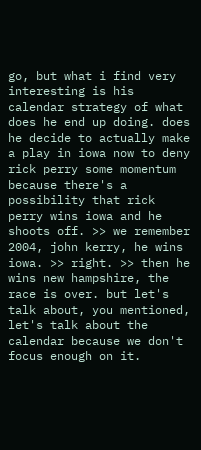go, but what i find very interesting is his calendar strategy of what does he end up doing. does he decide to actually make a play in iowa now to deny rick perry some momentum because there's a possibility that rick perry wins iowa and he shoots off. >> we remember 2004, john kerry, he wins iowa. >> right. >> then he wins new hampshire, the race is over. but let's talk about, you mentioned, let's talk about the calendar because we don't focus enough on it.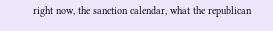right now, the sanction calendar, what the republican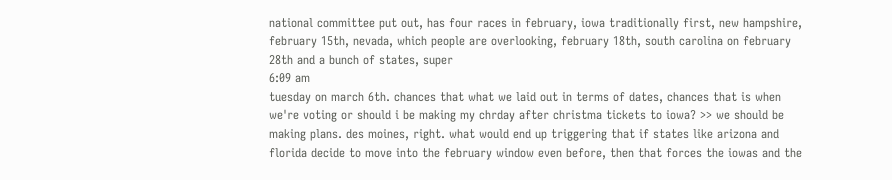national committee put out, has four races in february, iowa traditionally first, new hampshire, february 15th, nevada, which people are overlooking, february 18th, south carolina on february 28th and a bunch of states, super
6:09 am
tuesday on march 6th. chances that what we laid out in terms of dates, chances that is when we're voting or should i be making my chrday after christma tickets to iowa? >> we should be making plans. des moines, right. what would end up triggering that if states like arizona and florida decide to move into the february window even before, then that forces the iowas and the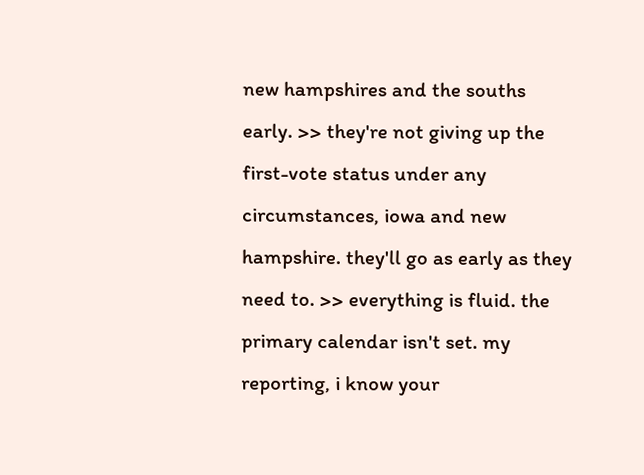new hampshires and the souths early. >> they're not giving up the first-vote status under any circumstances, iowa and new hampshire. they'll go as early as they need to. >> everything is fluid. the primary calendar isn't set. my reporting, i know your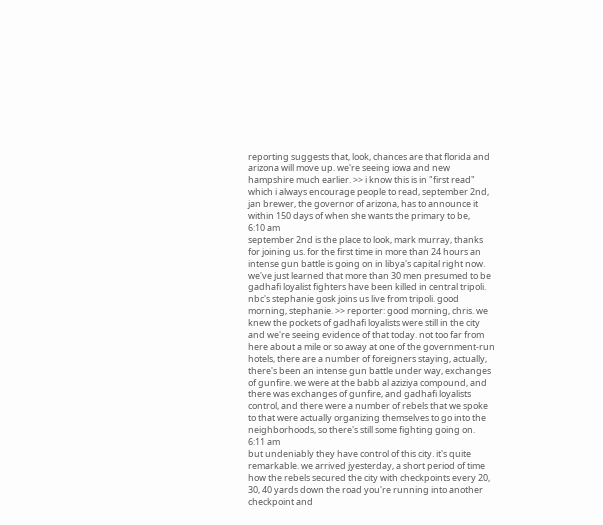reporting suggests that, look, chances are that florida and arizona will move up. we're seeing iowa and new hampshire much earlier. >> i know this is in "first read" which i always encourage people to read, september 2nd, jan brewer, the governor of arizona, has to announce it within 150 days of when she wants the primary to be,
6:10 am
september 2nd is the place to look, mark murray, thanks for joining us. for the first time in more than 24 hours an intense gun battle is going on in libya's capital right now. we've just learned that more than 30 men presumed to be gadhafi loyalist fighters have been killed in central tripoli. nbc's stephanie gosk joins us live from tripoli. good morning, stephanie. >> reporter: good morning, chris. we knew the pockets of gadhafi loyalists were still in the city and we're seeing evidence of that today. not too far from here about a mile or so away at one of the government-run hotels, there are a number of foreigners staying, actually, there's been an intense gun battle under way, exchanges of gunfire. we were at the babb al aziziya compound, and there was exchanges of gunfire, and gadhafi loyalists control, and there were a number of rebels that we spoke to that were actually organizing themselves to go into the neighborhoods, so there's still some fighting going on.
6:11 am
but undeniably they have control of this city. it's quite remarkable. we arrived jyesterday, a short period of time how the rebels secured the city with checkpoints every 20, 30, 40 yards down the road you're running into another checkpoint and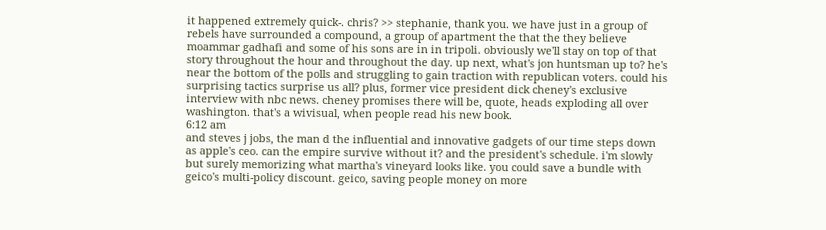it happened extremely quick-. chris? >> stephanie, thank you. we have just in a group of rebels have surrounded a compound, a group of apartment the that the they believe moammar gadhafi and some of his sons are in in tripoli. obviously we'll stay on top of that story throughout the hour and throughout the day. up next, what's jon huntsman up to? he's near the bottom of the polls and struggling to gain traction with republican voters. could his surprising tactics surprise us all? plus, former vice president dick cheney's exclusive interview with nbc news. cheney promises there will be, quote, heads exploding all over washington. that's a wivisual, when people read his new book.
6:12 am
and steves j jobs, the man d the influential and innovative gadgets of our time steps down as apple's ceo. can the empire survive without it? and the president's schedule. i'm slowly but surely memorizing what martha's vineyard looks like. you could save a bundle with geico's multi-policy discount. geico, saving people money on more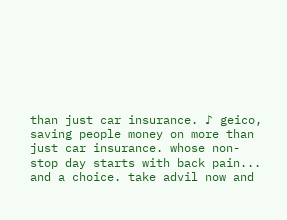than just car insurance. ♪ geico, saving people money on more than just car insurance. whose non-stop day starts with back pain... and a choice. take advil now and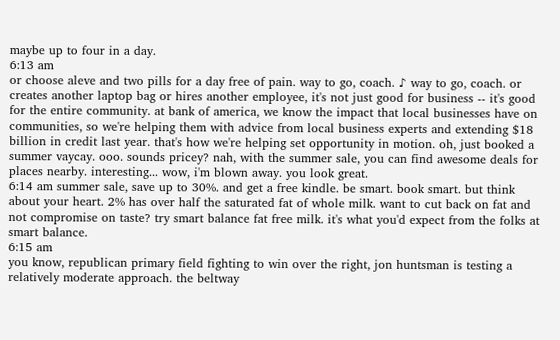maybe up to four in a day.
6:13 am
or choose aleve and two pills for a day free of pain. way to go, coach. ♪ way to go, coach. or creates another laptop bag or hires another employee, it's not just good for business -- it's good for the entire community. at bank of america, we know the impact that local businesses have on communities, so we're helping them with advice from local business experts and extending $18 billion in credit last year. that's how we're helping set opportunity in motion. oh, just booked a summer vaycay. ooo. sounds pricey? nah, with the summer sale, you can find awesome deals for places nearby. interesting... wow, i'm blown away. you look great.
6:14 am summer sale, save up to 30%. and get a free kindle. be smart. book smart. but think about your heart. 2% has over half the saturated fat of whole milk. want to cut back on fat and not compromise on taste? try smart balance fat free milk. it's what you'd expect from the folks at smart balance.
6:15 am
you know, republican primary field fighting to win over the right, jon huntsman is testing a relatively moderate approach. the beltway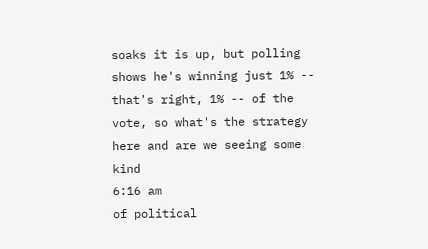soaks it is up, but polling shows he's winning just 1% -- that's right, 1% -- of the vote, so what's the strategy here and are we seeing some kind
6:16 am
of political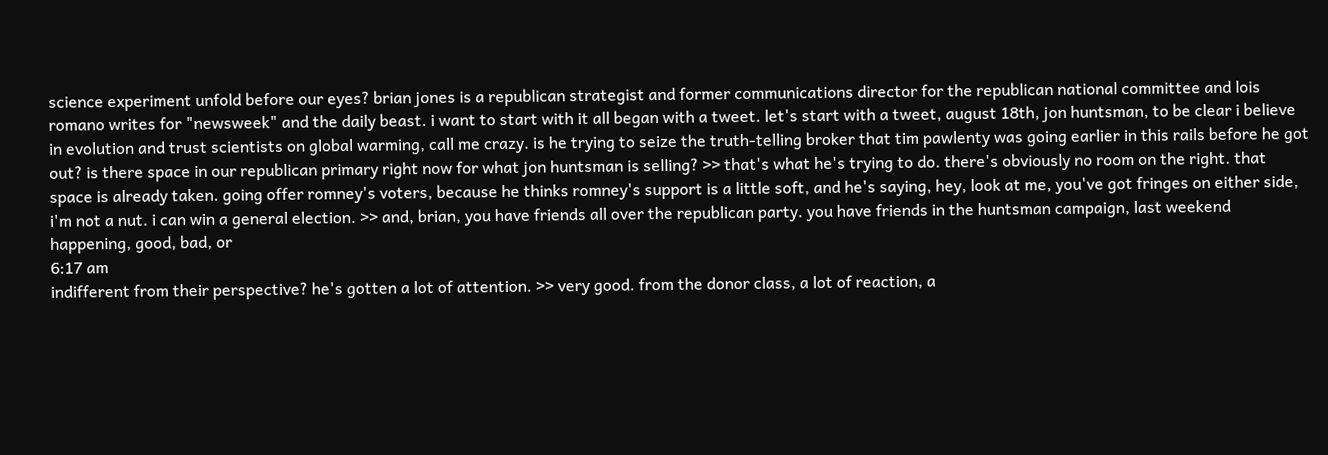science experiment unfold before our eyes? brian jones is a republican strategist and former communications director for the republican national committee and lois romano writes for "newsweek" and the daily beast. i want to start with it all began with a tweet. let's start with a tweet, august 18th, jon huntsman, to be clear i believe in evolution and trust scientists on global warming, call me crazy. is he trying to seize the truth-telling broker that tim pawlenty was going earlier in this rails before he got out? is there space in our republican primary right now for what jon huntsman is selling? >> that's what he's trying to do. there's obviously no room on the right. that space is already taken. going offer romney's voters, because he thinks romney's support is a little soft, and he's saying, hey, look at me, you've got fringes on either side, i'm not a nut. i can win a general election. >> and, brian, you have friends all over the republican party. you have friends in the huntsman campaign, last weekend happening, good, bad, or
6:17 am
indifferent from their perspective? he's gotten a lot of attention. >> very good. from the donor class, a lot of reaction, a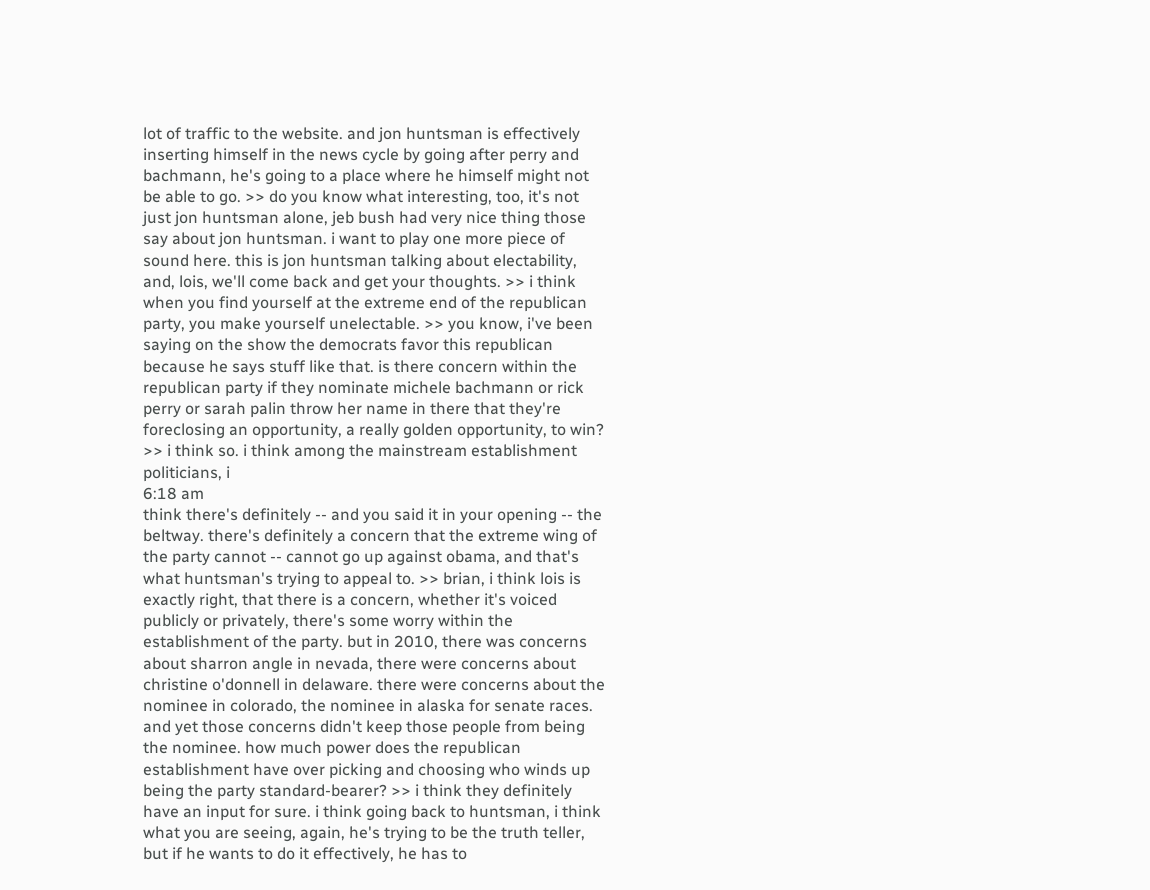lot of traffic to the website. and jon huntsman is effectively inserting himself in the news cycle by going after perry and bachmann, he's going to a place where he himself might not be able to go. >> do you know what interesting, too, it's not just jon huntsman alone, jeb bush had very nice thing those say about jon huntsman. i want to play one more piece of sound here. this is jon huntsman talking about electability, and, lois, we'll come back and get your thoughts. >> i think when you find yourself at the extreme end of the republican party, you make yourself unelectable. >> you know, i've been saying on the show the democrats favor this republican because he says stuff like that. is there concern within the republican party if they nominate michele bachmann or rick perry or sarah palin throw her name in there that they're foreclosing an opportunity, a really golden opportunity, to win? >> i think so. i think among the mainstream establishment politicians, i
6:18 am
think there's definitely -- and you said it in your opening -- the beltway. there's definitely a concern that the extreme wing of the party cannot -- cannot go up against obama, and that's what huntsman's trying to appeal to. >> brian, i think lois is exactly right, that there is a concern, whether it's voiced publicly or privately, there's some worry within the establishment of the party. but in 2010, there was concerns about sharron angle in nevada, there were concerns about christine o'donnell in delaware. there were concerns about the nominee in colorado, the nominee in alaska for senate races. and yet those concerns didn't keep those people from being the nominee. how much power does the republican establishment have over picking and choosing who winds up being the party standard-bearer? >> i think they definitely have an input for sure. i think going back to huntsman, i think what you are seeing, again, he's trying to be the truth teller, but if he wants to do it effectively, he has to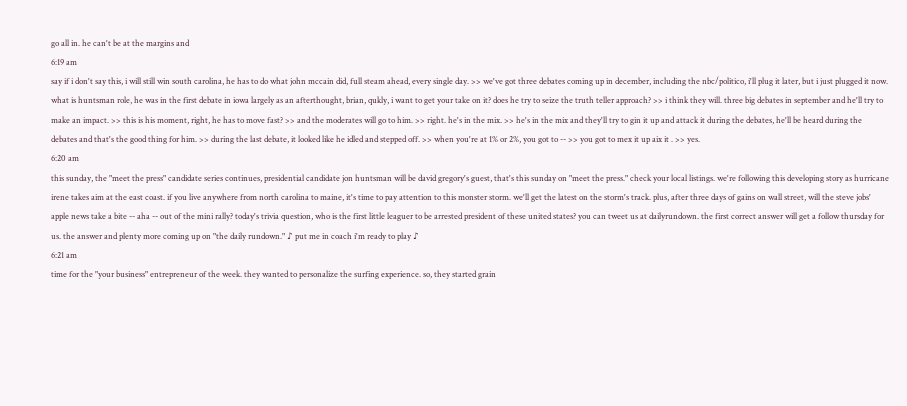go all in. he can't be at the margins and
6:19 am
say if i don't say this, i will still win south carolina, he has to do what john mccain did, full steam ahead, every single day. >> we've got three debates coming up in december, including the nbc/politico, i'll plug it later, but i just plugged it now. what is huntsman role, he was in the first debate in iowa largely as an afterthought, brian, qukly, i want to get your take on it? does he try to seize the truth teller approach? >> i think they will. three big debates in september and he'll try to make an impact. >> this is his moment, right, he has to move fast? >> and the moderates will go to him. >> right. he's in the mix. >> he's in the mix and they'll try to gin it up and attack it during the debates, he'll be heard during the debates and that's the good thing for him. >> during the last debate, it looked like he idled and stepped off. >> when you're at 1% or 2%, you got to -- >> you got to mex it up aix it . >> yes.
6:20 am
this sunday, the "meet the press" candidate series continues, presidential candidate jon huntsman will be david gregory's guest, that's this sunday on "meet the press." check your local listings. we're following this developing story as hurricane irene takes aim at the east coast. if you live anywhere from north carolina to maine, it's time to pay attention to this monster storm. we'll get the latest on the storm's track. plus, after three days of gains on wall street, will the steve jobs' apple news take a bite -- aha -- out of the mini rally? today's trivia question, who is the first little leaguer to be arrested president of these united states? you can tweet us at dailyrundown. the first correct answer will get a follow thursday for us. the answer and plenty more coming up on "the daily rundown." ♪ put me in coach i'm ready to play ♪
6:21 am
time for the "your business" entrepreneur of the week. they wanted to personalize the surfing experience. so, they started grain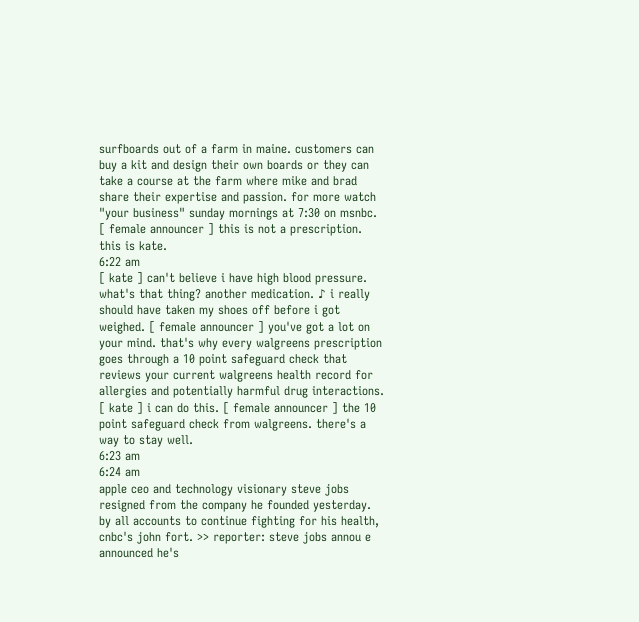surfboards out of a farm in maine. customers can buy a kit and design their own boards or they can take a course at the farm where mike and brad share their expertise and passion. for more watch "your business" sunday mornings at 7:30 on msnbc. [ female announcer ] this is not a prescription. this is kate.
6:22 am
[ kate ] can't believe i have high blood pressure. what's that thing? another medication. ♪ i really should have taken my shoes off before i got weighed. [ female announcer ] you've got a lot on your mind. that's why every walgreens prescription goes through a 10 point safeguard check that reviews your current walgreens health record for allergies and potentially harmful drug interactions. [ kate ] i can do this. [ female announcer ] the 10 point safeguard check from walgreens. there's a way to stay well.
6:23 am
6:24 am
apple ceo and technology visionary steve jobs resigned from the company he founded yesterday. by all accounts to continue fighting for his health, cnbc's john fort. >> reporter: steve jobs annou e announced he's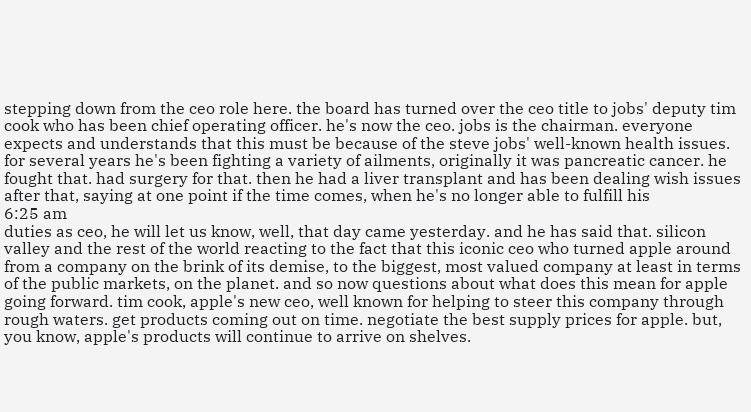stepping down from the ceo role here. the board has turned over the ceo title to jobs' deputy tim cook who has been chief operating officer. he's now the ceo. jobs is the chairman. everyone expects and understands that this must be because of the steve jobs' well-known health issues. for several years he's been fighting a variety of ailments, originally it was pancreatic cancer. he fought that. had surgery for that. then he had a liver transplant and has been dealing wish issues after that, saying at one point if the time comes, when he's no longer able to fulfill his
6:25 am
duties as ceo, he will let us know, well, that day came yesterday. and he has said that. silicon valley and the rest of the world reacting to the fact that this iconic ceo who turned apple around from a company on the brink of its demise, to the biggest, most valued company at least in terms of the public markets, on the planet. and so now questions about what does this mean for apple going forward. tim cook, apple's new ceo, well known for helping to steer this company through rough waters. get products coming out on time. negotiate the best supply prices for apple. but, you know, apple's products will continue to arrive on shelves.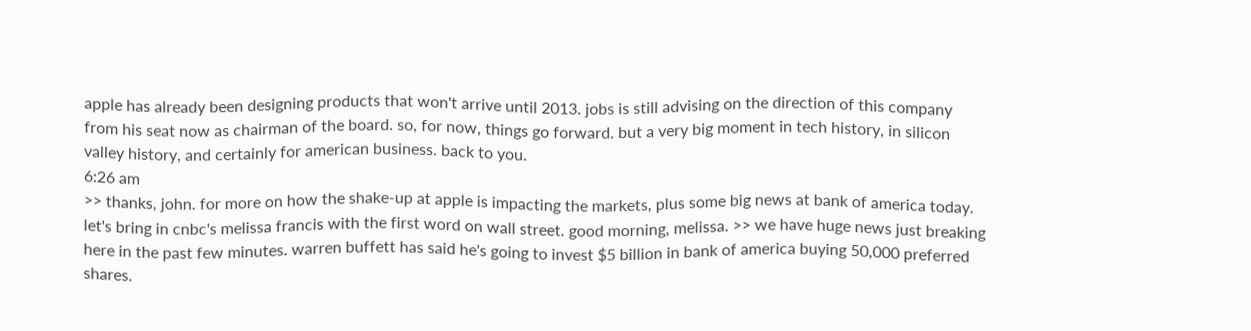apple has already been designing products that won't arrive until 2013. jobs is still advising on the direction of this company from his seat now as chairman of the board. so, for now, things go forward. but a very big moment in tech history, in silicon valley history, and certainly for american business. back to you.
6:26 am
>> thanks, john. for more on how the shake-up at apple is impacting the markets, plus some big news at bank of america today. let's bring in cnbc's melissa francis with the first word on wall street. good morning, melissa. >> we have huge news just breaking here in the past few minutes. warren buffett has said he's going to invest $5 billion in bank of america buying 50,000 preferred shares.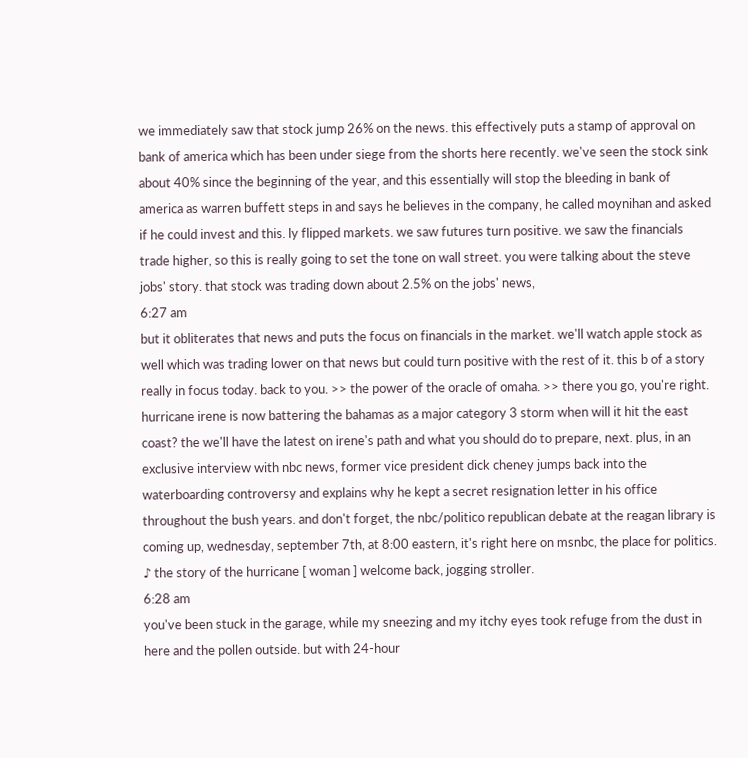we immediately saw that stock jump 26% on the news. this effectively puts a stamp of approval on bank of america which has been under siege from the shorts here recently. we've seen the stock sink about 40% since the beginning of the year, and this essentially will stop the bleeding in bank of america as warren buffett steps in and says he believes in the company, he called moynihan and asked if he could invest and this. ly flipped markets. we saw futures turn positive. we saw the financials trade higher, so this is really going to set the tone on wall street. you were talking about the steve jobs' story. that stock was trading down about 2.5% on the jobs' news,
6:27 am
but it obliterates that news and puts the focus on financials in the market. we'll watch apple stock as well which was trading lower on that news but could turn positive with the rest of it. this b of a story really in focus today. back to you. >> the power of the oracle of omaha. >> there you go, you're right. hurricane irene is now battering the bahamas as a major category 3 storm when will it hit the east coast? the we'll have the latest on irene's path and what you should do to prepare, next. plus, in an exclusive interview with nbc news, former vice president dick cheney jumps back into the waterboarding controversy and explains why he kept a secret resignation letter in his office throughout the bush years. and don't forget, the nbc/politico republican debate at the reagan library is coming up, wednesday, september 7th, at 8:00 eastern, it's right here on msnbc, the place for politics. ♪ the story of the hurricane [ woman ] welcome back, jogging stroller.
6:28 am
you've been stuck in the garage, while my sneezing and my itchy eyes took refuge from the dust in here and the pollen outside. but with 24-hour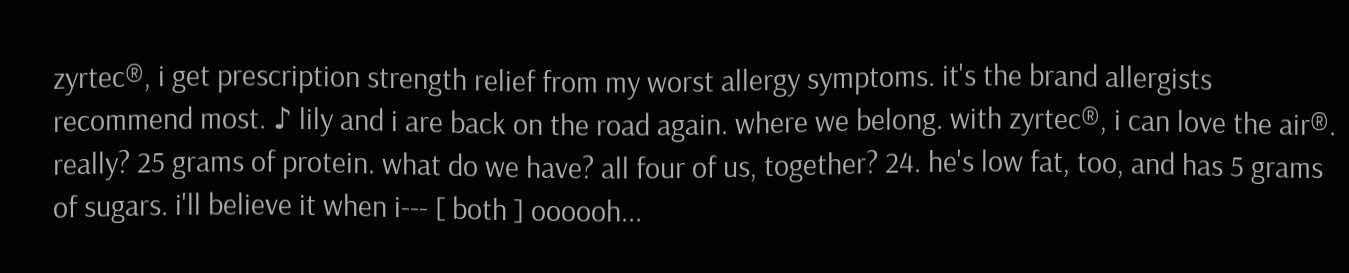zyrtec®, i get prescription strength relief from my worst allergy symptoms. it's the brand allergists recommend most. ♪ lily and i are back on the road again. where we belong. with zyrtec®, i can love the air®. really? 25 grams of protein. what do we have? all four of us, together? 24. he's low fat, too, and has 5 grams of sugars. i'll believe it when i--- [ both ] oooooh...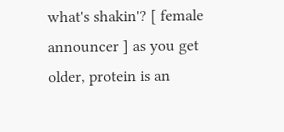what's shakin'? [ female announcer ] as you get older, protein is an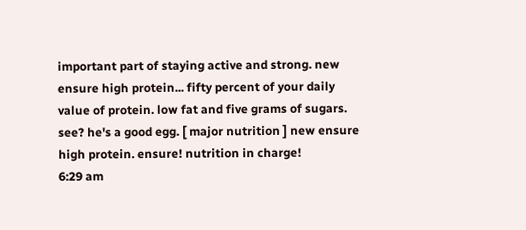important part of staying active and strong. new ensure high protein... fifty percent of your daily value of protein. low fat and five grams of sugars. see? he's a good egg. [ major nutrition ] new ensure high protein. ensure! nutrition in charge!
6:29 am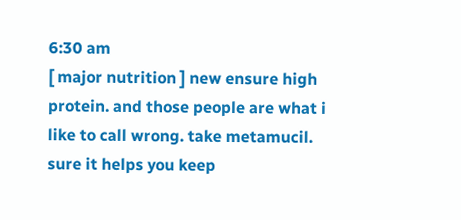6:30 am
[ major nutrition ] new ensure high protein. and those people are what i like to call wrong. take metamucil. sure it helps you keep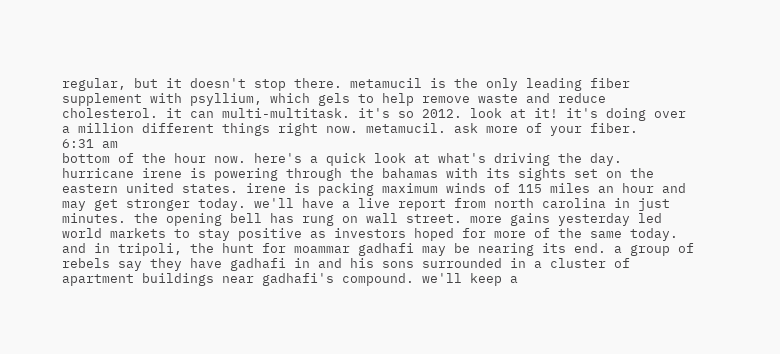regular, but it doesn't stop there. metamucil is the only leading fiber supplement with psyllium, which gels to help remove waste and reduce cholesterol. it can multi-multitask. it's so 2012. look at it! it's doing over a million different things right now. metamucil. ask more of your fiber.
6:31 am
bottom of the hour now. here's a quick look at what's driving the day. hurricane irene is powering through the bahamas with its sights set on the eastern united states. irene is packing maximum winds of 115 miles an hour and may get stronger today. we'll have a live report from north carolina in just minutes. the opening bell has rung on wall street. more gains yesterday led world markets to stay positive as investors hoped for more of the same today. and in tripoli, the hunt for moammar gadhafi may be nearing its end. a group of rebels say they have gadhafi in and his sons surrounded in a cluster of apartment buildings near gadhafi's compound. we'll keep a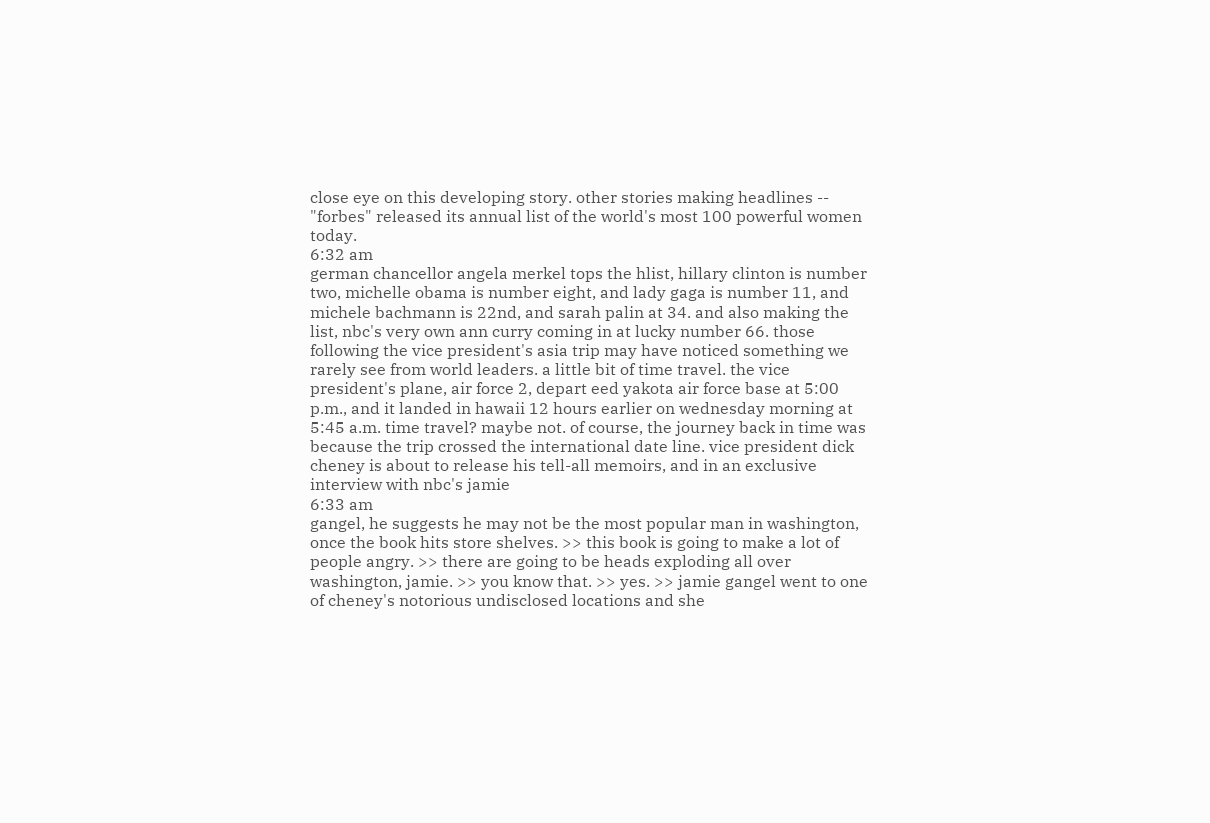close eye on this developing story. other stories making headlines -- "forbes" released its annual list of the world's most 100 powerful women today.
6:32 am
german chancellor angela merkel tops the hlist, hillary clinton is number two, michelle obama is number eight, and lady gaga is number 11, and michele bachmann is 22nd, and sarah palin at 34. and also making the list, nbc's very own ann curry coming in at lucky number 66. those following the vice president's asia trip may have noticed something we rarely see from world leaders. a little bit of time travel. the vice president's plane, air force 2, depart eed yakota air force base at 5:00 p.m., and it landed in hawaii 12 hours earlier on wednesday morning at 5:45 a.m. time travel? maybe not. of course, the journey back in time was because the trip crossed the international date line. vice president dick cheney is about to release his tell-all memoirs, and in an exclusive interview with nbc's jamie
6:33 am
gangel, he suggests he may not be the most popular man in washington, once the book hits store shelves. >> this book is going to make a lot of people angry. >> there are going to be heads exploding all over washington, jamie. >> you know that. >> yes. >> jamie gangel went to one of cheney's notorious undisclosed locations and she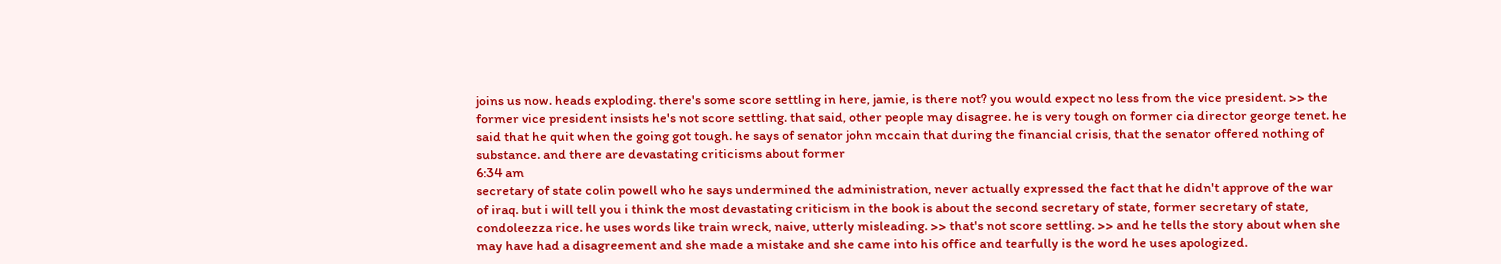joins us now. heads exploding. there's some score settling in here, jamie, is there not? you would expect no less from the vice president. >> the former vice president insists he's not score settling. that said, other people may disagree. he is very tough on former cia director george tenet. he said that he quit when the going got tough. he says of senator john mccain that during the financial crisis, that the senator offered nothing of substance. and there are devastating criticisms about former
6:34 am
secretary of state colin powell who he says undermined the administration, never actually expressed the fact that he didn't approve of the war of iraq. but i will tell you i think the most devastating criticism in the book is about the second secretary of state, former secretary of state, condoleezza rice. he uses words like train wreck, naive, utterly misleading. >> that's not score settling. >> and he tells the story about when she may have had a disagreement and she made a mistake and she came into his office and tearfully is the word he uses apologized.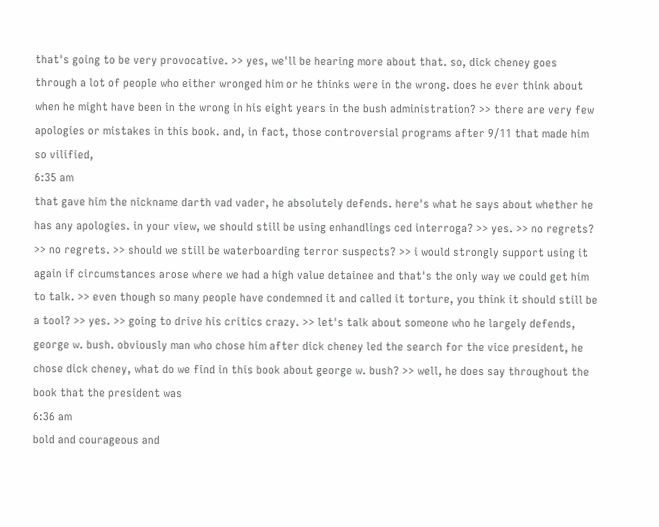that's going to be very provocative. >> yes, we'll be hearing more about that. so, dick cheney goes through a lot of people who either wronged him or he thinks were in the wrong. does he ever think about when he might have been in the wrong in his eight years in the bush administration? >> there are very few apologies or mistakes in this book. and, in fact, those controversial programs after 9/11 that made him so vilified,
6:35 am
that gave him the nickname darth vad vader, he absolutely defends. here's what he says about whether he has any apologies. in your view, we should still be using enhandlings ced interroga? >> yes. >> no regrets? >> no regrets. >> should we still be waterboarding terror suspects? >> i would strongly support using it again if circumstances arose where we had a high value detainee and that's the only way we could get him to talk. >> even though so many people have condemned it and called it torture, you think it should still be a tool? >> yes. >> going to drive his critics crazy. >> let's talk about someone who he largely defends, george w. bush. obviously man who chose him after dick cheney led the search for the vice president, he chose dick cheney, what do we find in this book about george w. bush? >> well, he does say throughout the book that the president was
6:36 am
bold and courageous and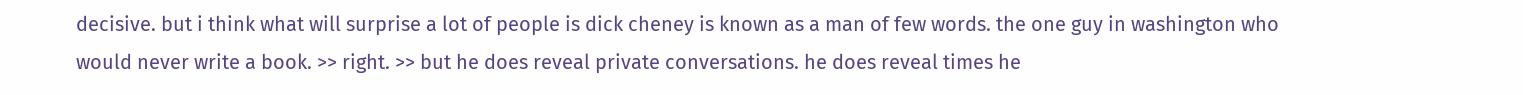decisive. but i think what will surprise a lot of people is dick cheney is known as a man of few words. the one guy in washington who would never write a book. >> right. >> but he does reveal private conversations. he does reveal times he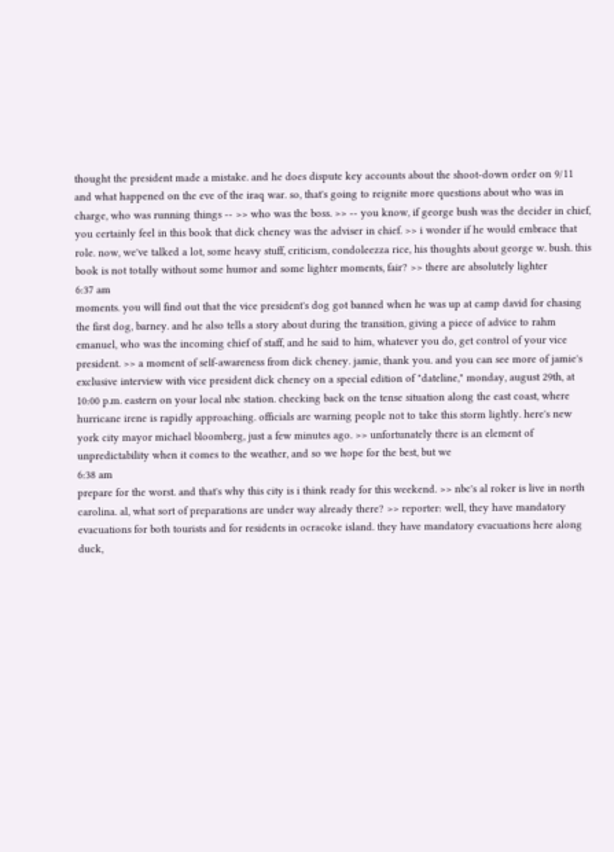thought the president made a mistake. and he does dispute key accounts about the shoot-down order on 9/11 and what happened on the eve of the iraq war. so, that's going to reignite more questions about who was in charge, who was running things -- >> who was the boss. >> -- you know, if george bush was the decider in chief, you certainly feel in this book that dick cheney was the adviser in chief. >> i wonder if he would embrace that role. now, we've talked a lot, some heavy stuff, criticism, condoleezza rice, his thoughts about george w. bush. this book is not totally without some humor and some lighter moments, fair? >> there are absolutely lighter
6:37 am
moments. you will find out that the vice president's dog got banned when he was up at camp david for chasing the first dog, barney. and he also tells a story about during the transition, giving a piece of advice to rahm emanuel, who was the incoming chief of staff, and he said to him, whatever you do, get control of your vice president. >> a moment of self-awareness from dick cheney. jamie, thank you. and you can see more of jamie's exclusive interview with vice president dick cheney on a special edition of "dateline," monday, august 29th, at 10:00 p.m. eastern on your local nbc station. checking back on the tense situation along the east coast, where hurricane irene is rapidly approaching. officials are warning people not to take this storm lightly. here's new york city mayor michael bloomberg, just a few minutes ago. >> unfortunately there is an element of unpredictability when it comes to the weather, and so we hope for the best, but we
6:38 am
prepare for the worst. and that's why this city is i think ready for this weekend. >> nbc's al roker is live in north carolina. al, what sort of preparations are under way already there? >> reporter: well, they have mandatory evacuations for both tourists and for residents in ocracoke island. they have mandatory evacuations here along duck,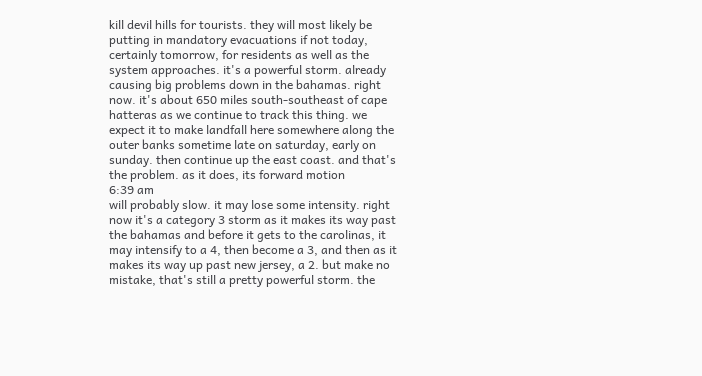kill devil hills for tourists. they will most likely be putting in mandatory evacuations if not today, certainly tomorrow, for residents as well as the system approaches. it's a powerful storm. already causing big problems down in the bahamas. right now. it's about 650 miles south-southeast of cape hatteras as we continue to track this thing. we expect it to make landfall here somewhere along the outer banks sometime late on saturday, early on sunday. then continue up the east coast. and that's the problem. as it does, its forward motion
6:39 am
will probably slow. it may lose some intensity. right now it's a category 3 storm as it makes its way past the bahamas and before it gets to the carolinas, it may intensify to a 4, then become a 3, and then as it makes its way up past new jersey, a 2. but make no mistake, that's still a pretty powerful storm. the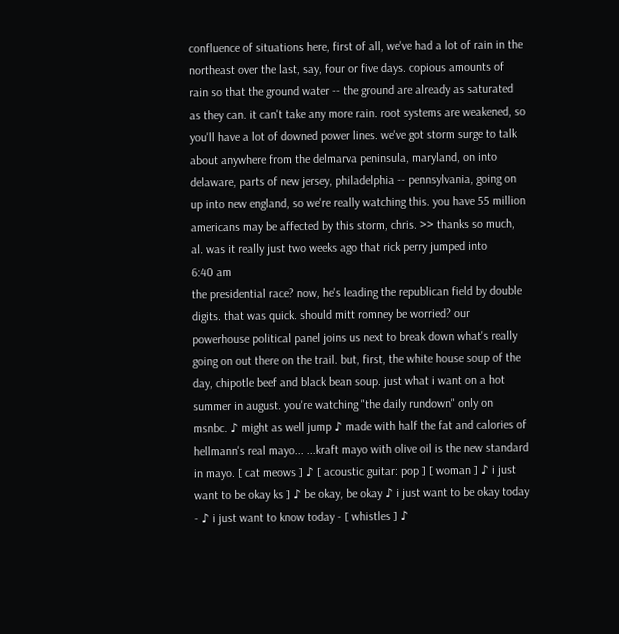confluence of situations here, first of all, we've had a lot of rain in the northeast over the last, say, four or five days. copious amounts of rain so that the ground water -- the ground are already as saturated as they can. it can't take any more rain. root systems are weakened, so you'll have a lot of downed power lines. we've got storm surge to talk about anywhere from the delmarva peninsula, maryland, on into delaware, parts of new jersey, philadelphia -- pennsylvania, going on up into new england, so we're really watching this. you have 55 million americans may be affected by this storm, chris. >> thanks so much, al. was it really just two weeks ago that rick perry jumped into
6:40 am
the presidential race? now, he's leading the republican field by double digits. that was quick. should mitt romney be worried? our powerhouse political panel joins us next to break down what's really going on out there on the trail. but, first, the white house soup of the day, chipotle beef and black bean soup. just what i want on a hot summer in august. you're watching "the daily rundown" only on msnbc. ♪ might as well jump ♪ made with half the fat and calories of hellmann's real mayo... ...kraft mayo with olive oil is the new standard in mayo. [ cat meows ] ♪ [ acoustic guitar: pop ] [ woman ] ♪ i just want to be okay ks ] ♪ be okay, be okay ♪ i just want to be okay today - ♪ i just want to know today - [ whistles ] ♪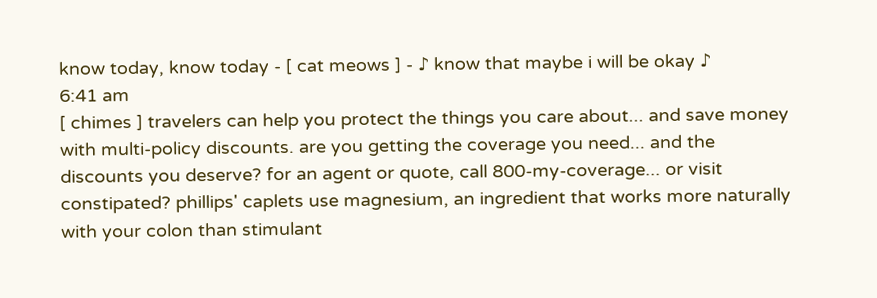know today, know today - [ cat meows ] - ♪ know that maybe i will be okay ♪
6:41 am
[ chimes ] travelers can help you protect the things you care about... and save money with multi-policy discounts. are you getting the coverage you need... and the discounts you deserve? for an agent or quote, call 800-my-coverage... or visit constipated? phillips' caplets use magnesium, an ingredient that works more naturally with your colon than stimulant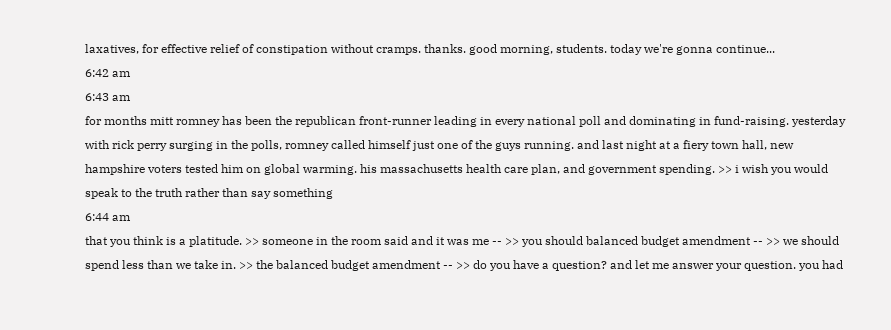laxatives, for effective relief of constipation without cramps. thanks. good morning, students. today we're gonna continue...
6:42 am
6:43 am
for months mitt romney has been the republican front-runner leading in every national poll and dominating in fund-raising. yesterday with rick perry surging in the polls, romney called himself just one of the guys running. and last night at a fiery town hall, new hampshire voters tested him on global warming. his massachusetts health care plan, and government spending. >> i wish you would speak to the truth rather than say something
6:44 am
that you think is a platitude. >> someone in the room said and it was me -- >> you should balanced budget amendment -- >> we should spend less than we take in. >> the balanced budget amendment -- >> do you have a question? and let me answer your question. you had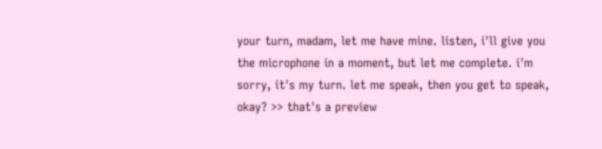your turn, madam, let me have mine. listen, i'll give you the microphone in a moment, but let me complete. i'm sorry, it's my turn. let me speak, then you get to speak, okay? >> that's a preview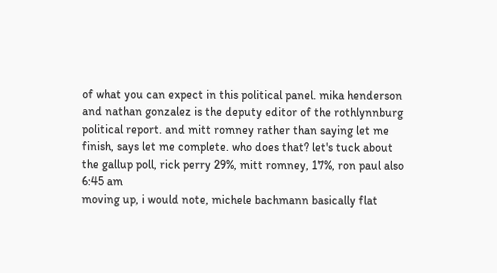of what you can expect in this political panel. mika henderson and nathan gonzalez is the deputy editor of the rothlynnburg political report. and mitt romney rather than saying let me finish, says let me complete. who does that? let's tuck about the gallup poll, rick perry 29%, mitt romney, 17%, ron paul also
6:45 am
moving up, i would note, michele bachmann basically flat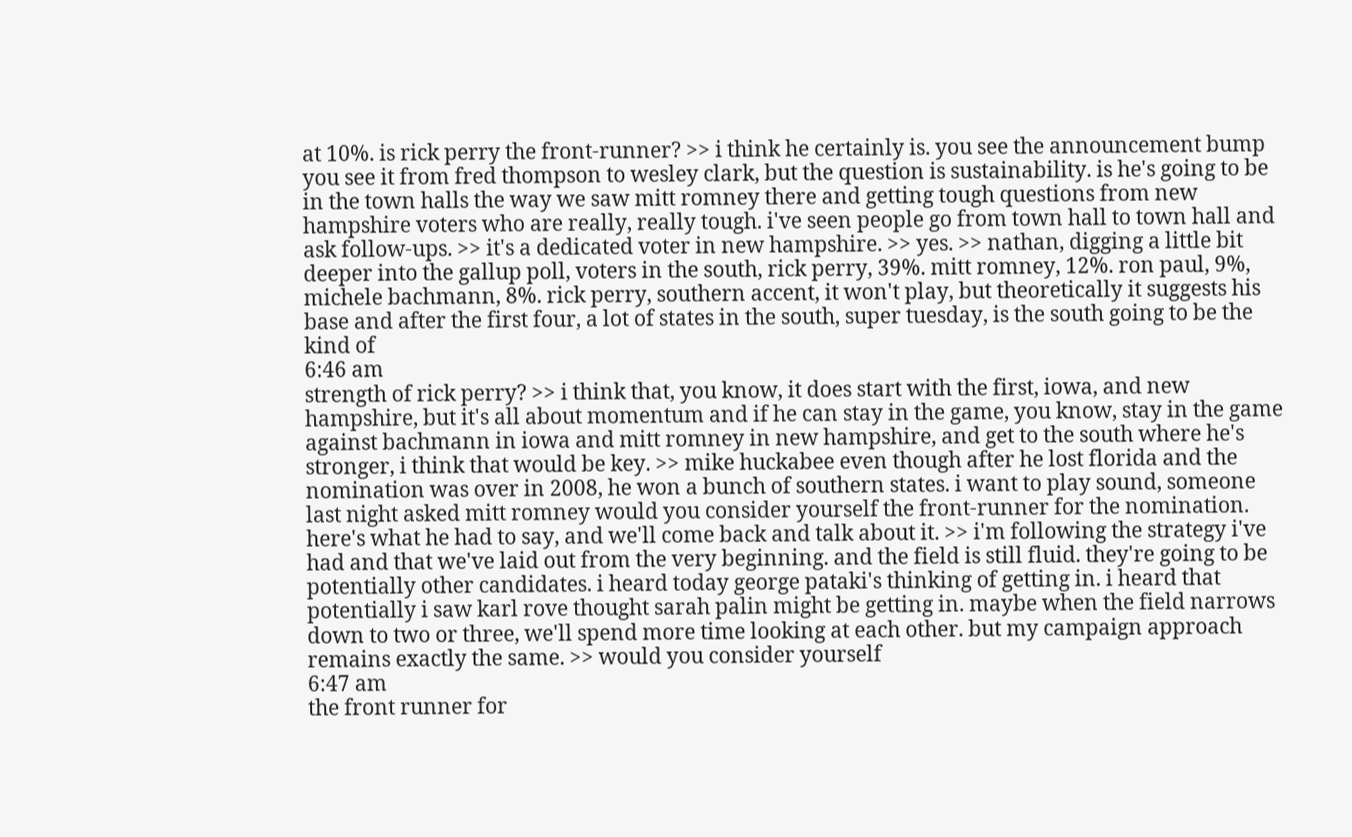at 10%. is rick perry the front-runner? >> i think he certainly is. you see the announcement bump you see it from fred thompson to wesley clark, but the question is sustainability. is he's going to be in the town halls the way we saw mitt romney there and getting tough questions from new hampshire voters who are really, really tough. i've seen people go from town hall to town hall and ask follow-ups. >> it's a dedicated voter in new hampshire. >> yes. >> nathan, digging a little bit deeper into the gallup poll, voters in the south, rick perry, 39%. mitt romney, 12%. ron paul, 9%, michele bachmann, 8%. rick perry, southern accent, it won't play, but theoretically it suggests his base and after the first four, a lot of states in the south, super tuesday, is the south going to be the kind of
6:46 am
strength of rick perry? >> i think that, you know, it does start with the first, iowa, and new hampshire, but it's all about momentum and if he can stay in the game, you know, stay in the game against bachmann in iowa and mitt romney in new hampshire, and get to the south where he's stronger, i think that would be key. >> mike huckabee even though after he lost florida and the nomination was over in 2008, he won a bunch of southern states. i want to play sound, someone last night asked mitt romney would you consider yourself the front-runner for the nomination. here's what he had to say, and we'll come back and talk about it. >> i'm following the strategy i've had and that we've laid out from the very beginning. and the field is still fluid. they're going to be potentially other candidates. i heard today george pataki's thinking of getting in. i heard that potentially i saw karl rove thought sarah palin might be getting in. maybe when the field narrows down to two or three, we'll spend more time looking at each other. but my campaign approach remains exactly the same. >> would you consider yourself
6:47 am
the front runner for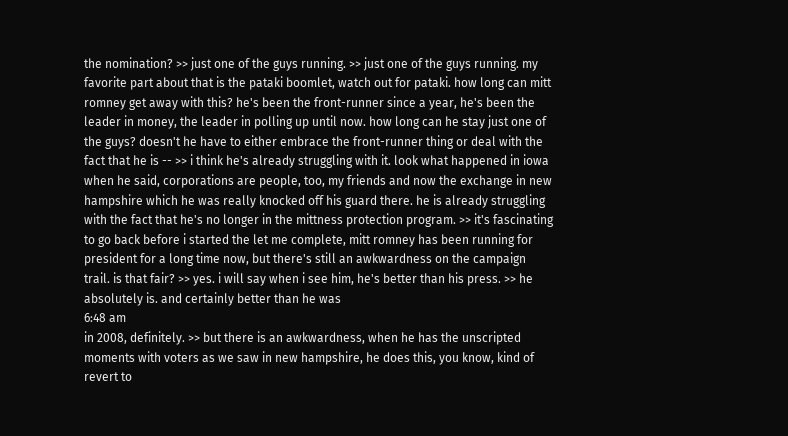the nomination? >> just one of the guys running. >> just one of the guys running. my favorite part about that is the pataki boomlet, watch out for pataki. how long can mitt romney get away with this? he's been the front-runner since a year, he's been the leader in money, the leader in polling up until now. how long can he stay just one of the guys? doesn't he have to either embrace the front-runner thing or deal with the fact that he is -- >> i think he's already struggling with it. look what happened in iowa when he said, corporations are people, too, my friends and now the exchange in new hampshire which he was really knocked off his guard there. he is already struggling with the fact that he's no longer in the mittness protection program. >> it's fascinating to go back before i started the let me complete, mitt romney has been running for president for a long time now, but there's still an awkwardness on the campaign trail. is that fair? >> yes. i will say when i see him, he's better than his press. >> he absolutely is. and certainly better than he was
6:48 am
in 2008, definitely. >> but there is an awkwardness, when he has the unscripted moments with voters as we saw in new hampshire, he does this, you know, kind of revert to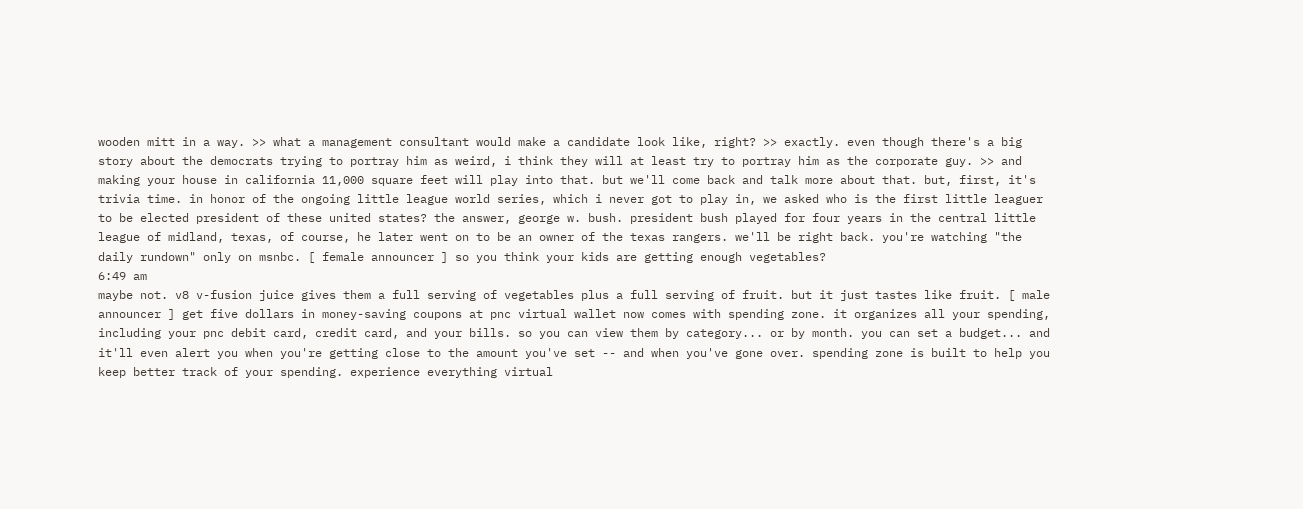wooden mitt in a way. >> what a management consultant would make a candidate look like, right? >> exactly. even though there's a big story about the democrats trying to portray him as weird, i think they will at least try to portray him as the corporate guy. >> and making your house in california 11,000 square feet will play into that. but we'll come back and talk more about that. but, first, it's trivia time. in honor of the ongoing little league world series, which i never got to play in, we asked who is the first little leaguer to be elected president of these united states? the answer, george w. bush. president bush played for four years in the central little league of midland, texas, of course, he later went on to be an owner of the texas rangers. we'll be right back. you're watching "the daily rundown" only on msnbc. [ female announcer ] so you think your kids are getting enough vegetables?
6:49 am
maybe not. v8 v-fusion juice gives them a full serving of vegetables plus a full serving of fruit. but it just tastes like fruit. [ male announcer ] get five dollars in money-saving coupons at pnc virtual wallet now comes with spending zone. it organizes all your spending, including your pnc debit card, credit card, and your bills. so you can view them by category... or by month. you can set a budget... and it'll even alert you when you're getting close to the amount you've set -- and when you've gone over. spending zone is built to help you keep better track of your spending. experience everything virtual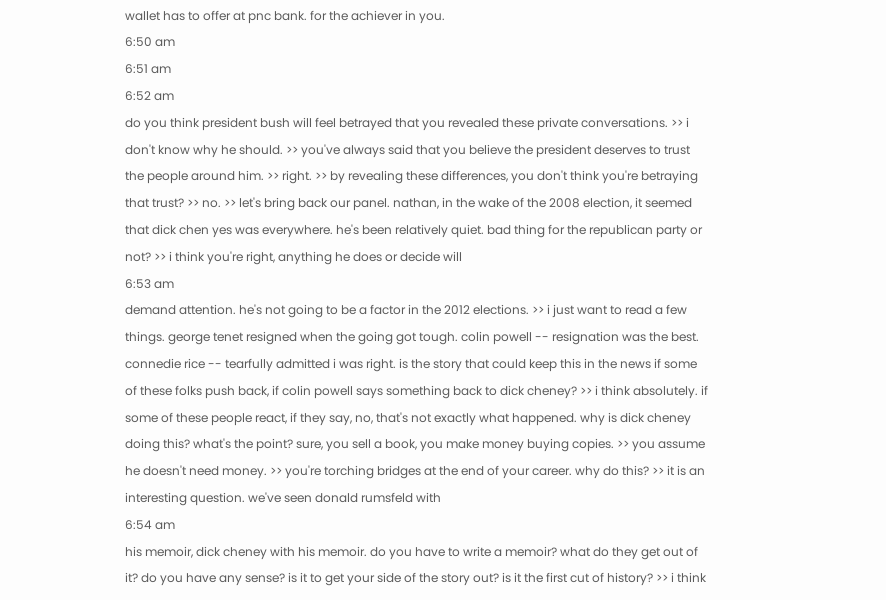wallet has to offer at pnc bank. for the achiever in you.
6:50 am
6:51 am
6:52 am
do you think president bush will feel betrayed that you revealed these private conversations. >> i don't know why he should. >> you've always said that you believe the president deserves to trust the people around him. >> right. >> by revealing these differences, you don't think you're betraying that trust? >> no. >> let's bring back our panel. nathan, in the wake of the 2008 election, it seemed that dick chen yes was everywhere. he's been relatively quiet. bad thing for the republican party or not? >> i think you're right, anything he does or decide will
6:53 am
demand attention. he's not going to be a factor in the 2012 elections. >> i just want to read a few things. george tenet resigned when the going got tough. colin powell -- resignation was the best. connedie rice -- tearfully admitted i was right. is the story that could keep this in the news if some of these folks push back, if colin powell says something back to dick cheney? >> i think absolutely. if some of these people react, if they say, no, that's not exactly what happened. why is dick cheney doing this? what's the point? sure, you sell a book, you make money buying copies. >> you assume he doesn't need money. >> you're torching bridges at the end of your career. why do this? >> it is an interesting question. we've seen donald rumsfeld with
6:54 am
his memoir, dick cheney with his memoir. do you have to write a memoir? what do they get out of it? do you have any sense? is it to get your side of the story out? is it the first cut of history? >> i think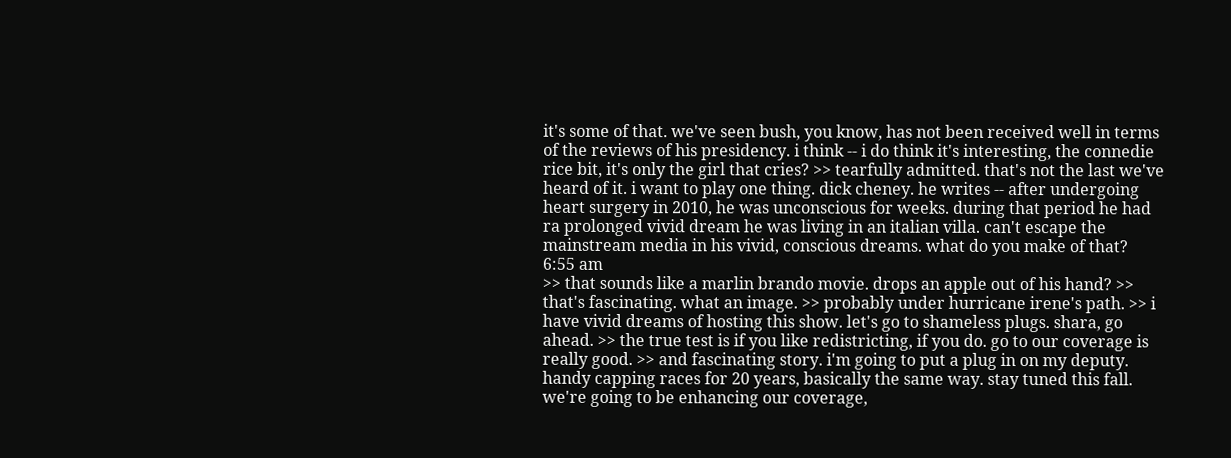it's some of that. we've seen bush, you know, has not been received well in terms of the reviews of his presidency. i think -- i do think it's interesting, the connedie rice bit, it's only the girl that cries? >> tearfully admitted. that's not the last we've heard of it. i want to play one thing. dick cheney. he writes -- after undergoing heart surgery in 2010, he was unconscious for weeks. during that period he had ra prolonged vivid dream he was living in an italian villa. can't escape the mainstream media in his vivid, conscious dreams. what do you make of that?
6:55 am
>> that sounds like a marlin brando movie. drops an apple out of his hand? >> that's fascinating. what an image. >> probably under hurricane irene's path. >> i have vivid dreams of hosting this show. let's go to shameless plugs. shara, go ahead. >> the true test is if you like redistricting, if you do. go to our coverage is really good. >> and fascinating story. i'm going to put a plug in on my deputy. handy capping races for 20 years, basically the same way. stay tuned this fall. we're going to be enhancing our coverage,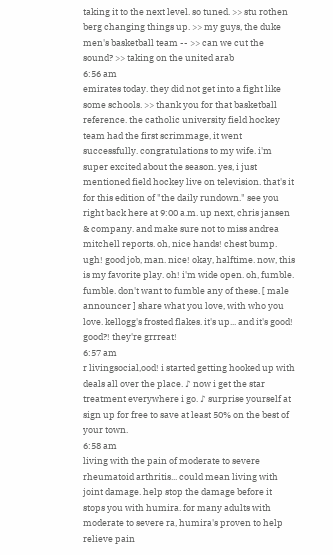taking it to the next level. so tuned. >> stu rothen berg changing things up. >> my guys, the duke men's basketball team -- >> can we cut the sound? >> taking on the united arab
6:56 am
emirates today. they did not get into a fight like some schools. >> thank you for that basketball reference. the catholic university field hockey team had the first scrimmage, it went successfully. congratulations to my wife. i'm super excited about the season. yes, i just mentioned field hockey live on television. that's it for this edition of "the daily rundown." see you right back here at 9:00 a.m. up next, chris jansen & company. and make sure not to miss andrea mitchell reports. oh, nice hands! chest bump. ugh! good job, man. nice! okay, halftime. now, this is my favorite play. oh! i'm wide open. oh, fumble. fumble. don't want to fumble any of these. [ male announcer ] share what you love, with who you love. kellogg's frosted flakes. it's up... and it's good! good?! they're grrreat!
6:57 am
r livingsocial,ood! i started getting hooked up with deals all over the place. ♪ now i get the star treatment everywhere i go. ♪ surprise yourself at sign up for free to save at least 50% on the best of your town.
6:58 am
living with the pain of moderate to severe rheumatoid arthritis... could mean living with joint damage. help stop the damage before it stops you with humira. for many adults with moderate to severe ra, humira's proven to help relieve pain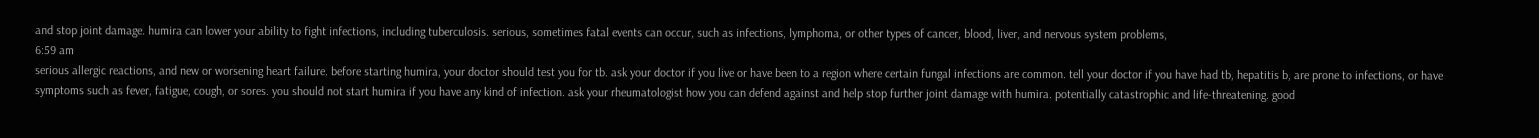and stop joint damage. humira can lower your ability to fight infections, including tuberculosis. serious, sometimes fatal events can occur, such as infections, lymphoma, or other types of cancer, blood, liver, and nervous system problems,
6:59 am
serious allergic reactions, and new or worsening heart failure. before starting humira, your doctor should test you for tb. ask your doctor if you live or have been to a region where certain fungal infections are common. tell your doctor if you have had tb, hepatitis b, are prone to infections, or have symptoms such as fever, fatigue, cough, or sores. you should not start humira if you have any kind of infection. ask your rheumatologist how you can defend against and help stop further joint damage with humira. potentially catastrophic and life-threatening. good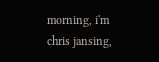morning, i'm chris jansing,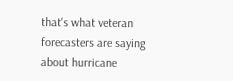that's what veteran forecasters are saying about hurricane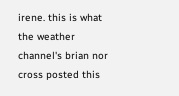irene. this is what the weather channel's brian nor cross posted this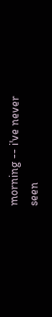morning -- i've never seen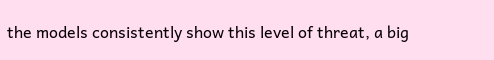the models consistently show this level of threat, a big